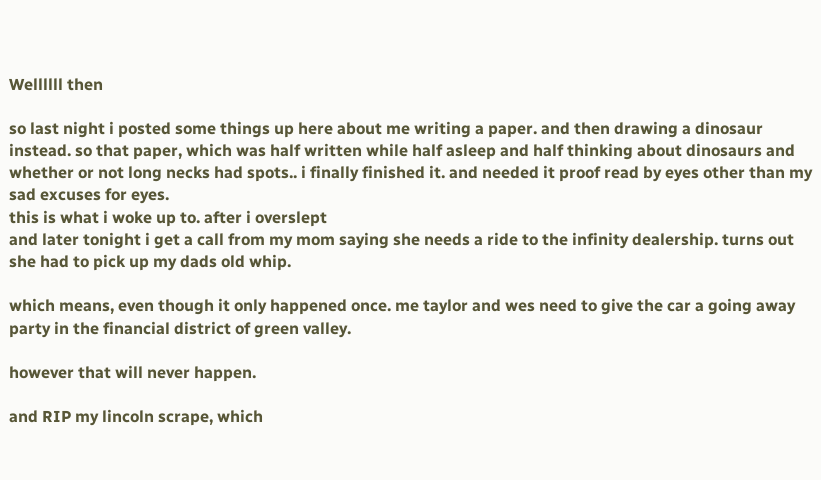Wellllll then

so last night i posted some things up here about me writing a paper. and then drawing a dinosaur instead. so that paper, which was half written while half asleep and half thinking about dinosaurs and whether or not long necks had spots.. i finally finished it. and needed it proof read by eyes other than my sad excuses for eyes.
this is what i woke up to. after i overslept
and later tonight i get a call from my mom saying she needs a ride to the infinity dealership. turns out she had to pick up my dads old whip.

which means, even though it only happened once. me taylor and wes need to give the car a going away party in the financial district of green valley.

however that will never happen.

and RIP my lincoln scrape, which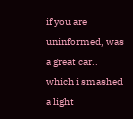if you are uninformed, was a great car.. which i smashed a light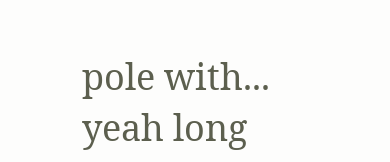pole with... yeah long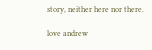story, neither here nor there.

love andrew